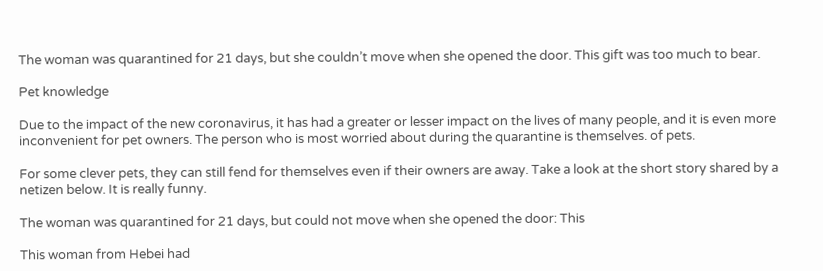The woman was quarantined for 21 days, but she couldn’t move when she opened the door. This gift was too much to bear.

Pet knowledge

Due to the impact of the new coronavirus, it has had a greater or lesser impact on the lives of many people, and it is even more inconvenient for pet owners. The person who is most worried about during the quarantine is themselves. of pets.

For some clever pets, they can still fend for themselves even if their owners are away. Take a look at the short story shared by a netizen below. It is really funny.

The woman was quarantined for 21 days, but could not move when she opened the door: This

This woman from Hebei had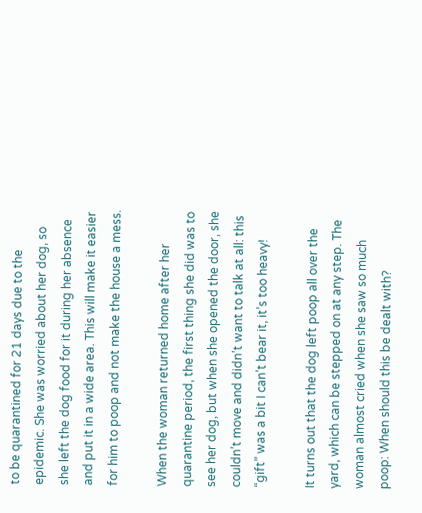to be quarantined for 21 days due to the epidemic. She was worried about her dog, so she left the dog food for it during her absence and put it in a wide area. This will make it easier for him to poop and not make the house a mess.

When the woman returned home after her quarantine period, the first thing she did was to see her dog, but when she opened the door, she couldn’t move and didn’t want to talk at all: this “gift” was a bit I can’t bear it, it’s too heavy!

It turns out that the dog left poop all over the yard, which can be stepped on at any step. The woman almost cried when she saw so much poop: When should this be dealt with?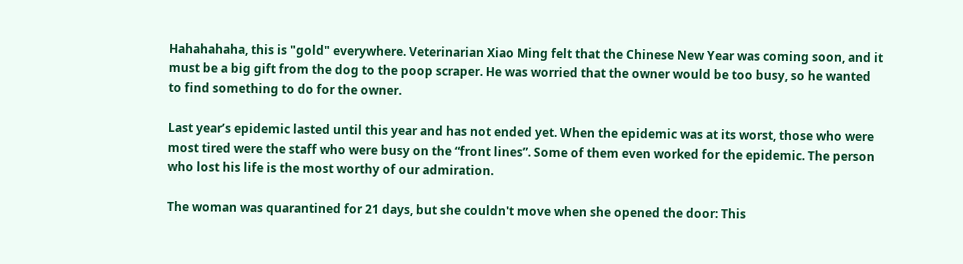Hahahahaha, this is "gold" everywhere. Veterinarian Xiao Ming felt that the Chinese New Year was coming soon, and it must be a big gift from the dog to the poop scraper. He was worried that the owner would be too busy, so he wanted to find something to do for the owner.

Last year’s epidemic lasted until this year and has not ended yet. When the epidemic was at its worst, those who were most tired were the staff who were busy on the “front lines”. Some of them even worked for the epidemic. The person who lost his life is the most worthy of our admiration.

The woman was quarantined for 21 days, but she couldn't move when she opened the door: This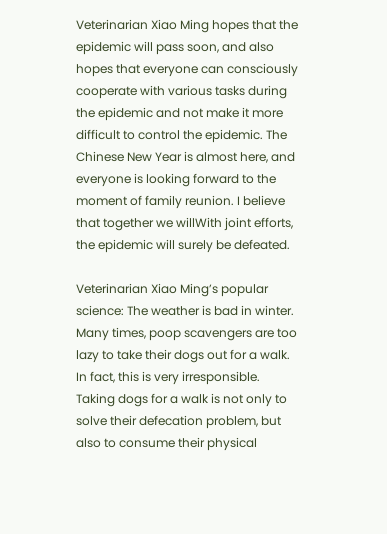Veterinarian Xiao Ming hopes that the epidemic will pass soon, and also hopes that everyone can consciously cooperate with various tasks during the epidemic and not make it more difficult to control the epidemic. The Chinese New Year is almost here, and everyone is looking forward to the moment of family reunion. I believe that together we willWith joint efforts, the epidemic will surely be defeated.

Veterinarian Xiao Ming’s popular science: The weather is bad in winter. Many times, poop scavengers are too lazy to take their dogs out for a walk. In fact, this is very irresponsible. Taking dogs for a walk is not only to solve their defecation problem, but also to consume their physical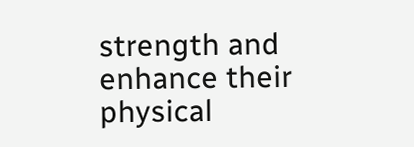strength and enhance their physical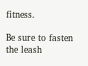fitness.

Be sure to fasten the leash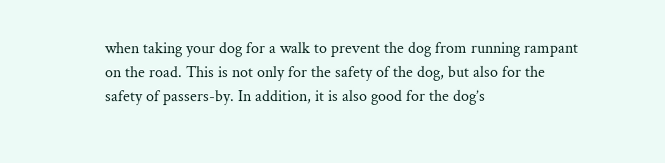when taking your dog for a walk to prevent the dog from running rampant on the road. This is not only for the safety of the dog, but also for the safety of passers-by. In addition, it is also good for the dog’s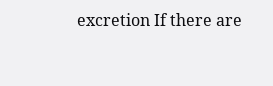excretion If there are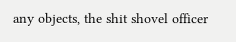any objects, the shit shovel officer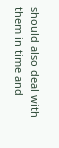should also deal with them in time and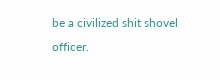be a civilized shit shovel officer.